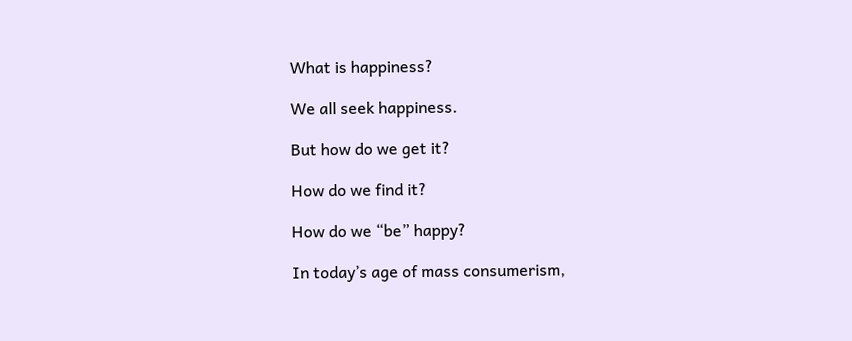What is happiness?

We all seek happiness.

But how do we get it?

How do we find it?

How do we “be” happy?

In today’s age of mass consumerism,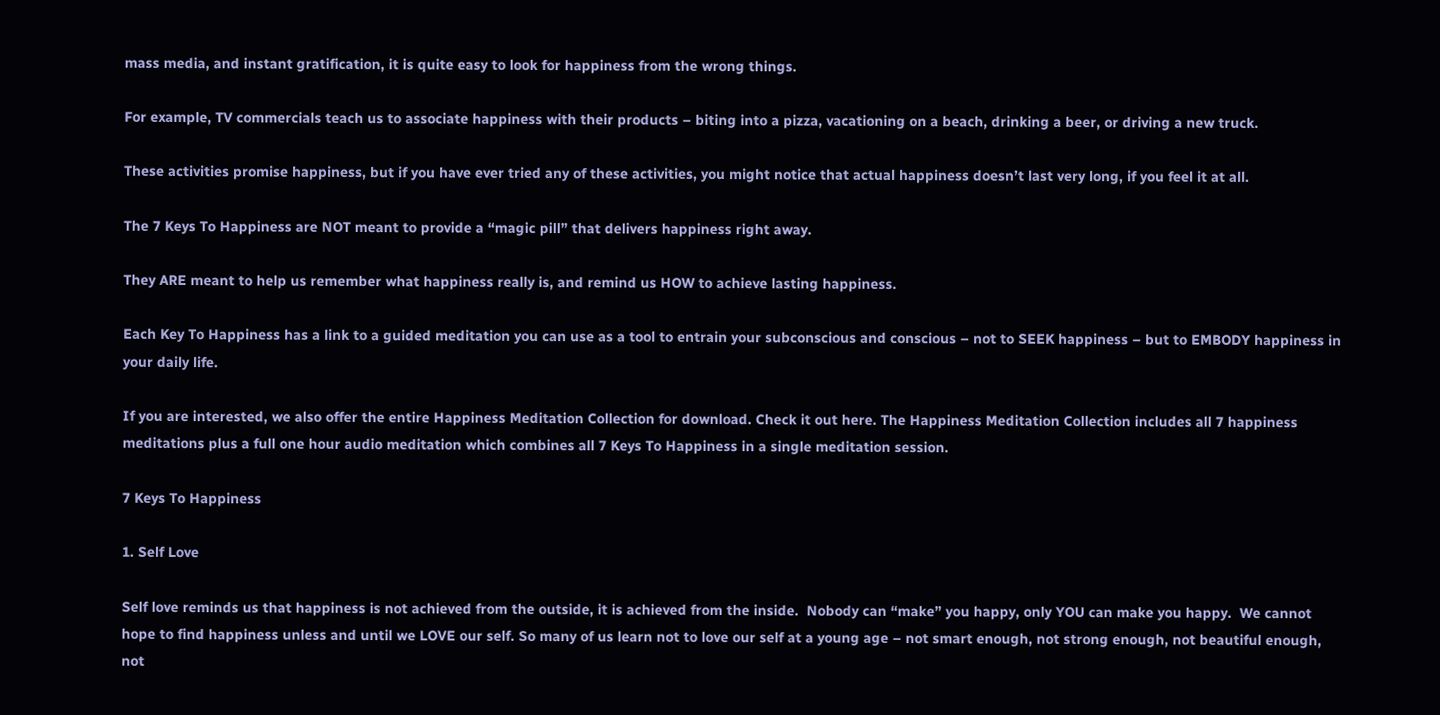mass media, and instant gratification, it is quite easy to look for happiness from the wrong things.

For example, TV commercials teach us to associate happiness with their products – biting into a pizza, vacationing on a beach, drinking a beer, or driving a new truck.

These activities promise happiness, but if you have ever tried any of these activities, you might notice that actual happiness doesn’t last very long, if you feel it at all.

The 7 Keys To Happiness are NOT meant to provide a “magic pill” that delivers happiness right away.

They ARE meant to help us remember what happiness really is, and remind us HOW to achieve lasting happiness.

Each Key To Happiness has a link to a guided meditation you can use as a tool to entrain your subconscious and conscious – not to SEEK happiness – but to EMBODY happiness in your daily life.

If you are interested, we also offer the entire Happiness Meditation Collection for download. Check it out here. The Happiness Meditation Collection includes all 7 happiness meditations plus a full one hour audio meditation which combines all 7 Keys To Happiness in a single meditation session.

7 Keys To Happiness

1. Self Love

Self love reminds us that happiness is not achieved from the outside, it is achieved from the inside.  Nobody can “make” you happy, only YOU can make you happy.  We cannot hope to find happiness unless and until we LOVE our self. So many of us learn not to love our self at a young age – not smart enough, not strong enough, not beautiful enough, not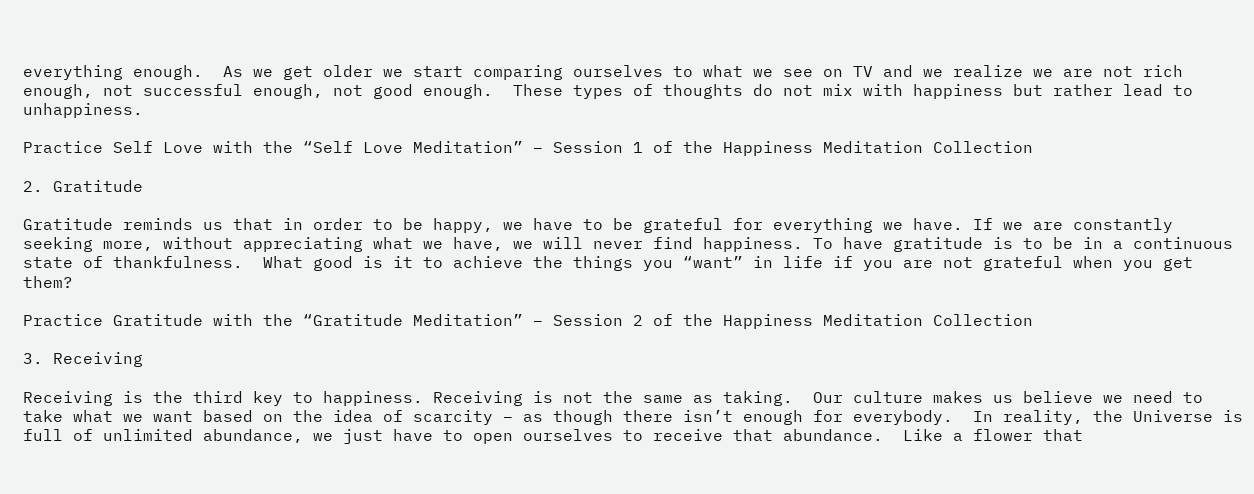everything enough.  As we get older we start comparing ourselves to what we see on TV and we realize we are not rich enough, not successful enough, not good enough.  These types of thoughts do not mix with happiness but rather lead to unhappiness.

Practice Self Love with the “Self Love Meditation” – Session 1 of the Happiness Meditation Collection

2. Gratitude

Gratitude reminds us that in order to be happy, we have to be grateful for everything we have. If we are constantly seeking more, without appreciating what we have, we will never find happiness. To have gratitude is to be in a continuous state of thankfulness.  What good is it to achieve the things you “want” in life if you are not grateful when you get them?

Practice Gratitude with the “Gratitude Meditation” – Session 2 of the Happiness Meditation Collection

3. Receiving

Receiving is the third key to happiness. Receiving is not the same as taking.  Our culture makes us believe we need to take what we want based on the idea of scarcity – as though there isn’t enough for everybody.  In reality, the Universe is full of unlimited abundance, we just have to open ourselves to receive that abundance.  Like a flower that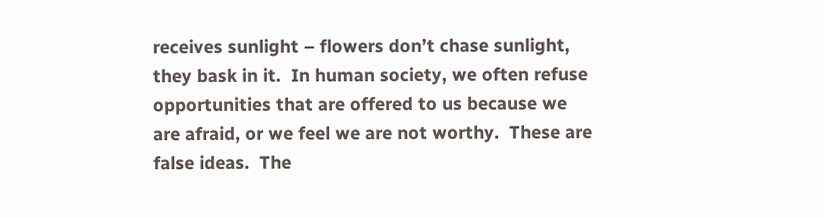receives sunlight – flowers don’t chase sunlight, they bask in it.  In human society, we often refuse opportunities that are offered to us because we are afraid, or we feel we are not worthy.  These are false ideas.  The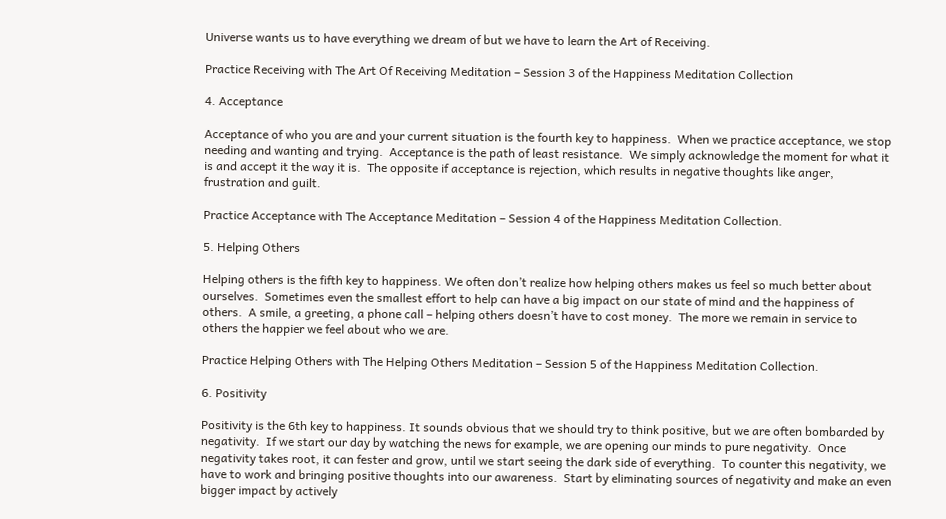Universe wants us to have everything we dream of but we have to learn the Art of Receiving.

Practice Receiving with The Art Of Receiving Meditation – Session 3 of the Happiness Meditation Collection

4. Acceptance

Acceptance of who you are and your current situation is the fourth key to happiness.  When we practice acceptance, we stop needing and wanting and trying.  Acceptance is the path of least resistance.  We simply acknowledge the moment for what it is and accept it the way it is.  The opposite if acceptance is rejection, which results in negative thoughts like anger, frustration and guilt.

Practice Acceptance with The Acceptance Meditation – Session 4 of the Happiness Meditation Collection.

5. Helping Others

Helping others is the fifth key to happiness. We often don’t realize how helping others makes us feel so much better about ourselves.  Sometimes even the smallest effort to help can have a big impact on our state of mind and the happiness of others.  A smile, a greeting, a phone call – helping others doesn’t have to cost money.  The more we remain in service to others the happier we feel about who we are.

Practice Helping Others with The Helping Others Meditation – Session 5 of the Happiness Meditation Collection.

6. Positivity

Positivity is the 6th key to happiness. It sounds obvious that we should try to think positive, but we are often bombarded by negativity.  If we start our day by watching the news for example, we are opening our minds to pure negativity.  Once negativity takes root, it can fester and grow, until we start seeing the dark side of everything.  To counter this negativity, we have to work and bringing positive thoughts into our awareness.  Start by eliminating sources of negativity and make an even bigger impact by actively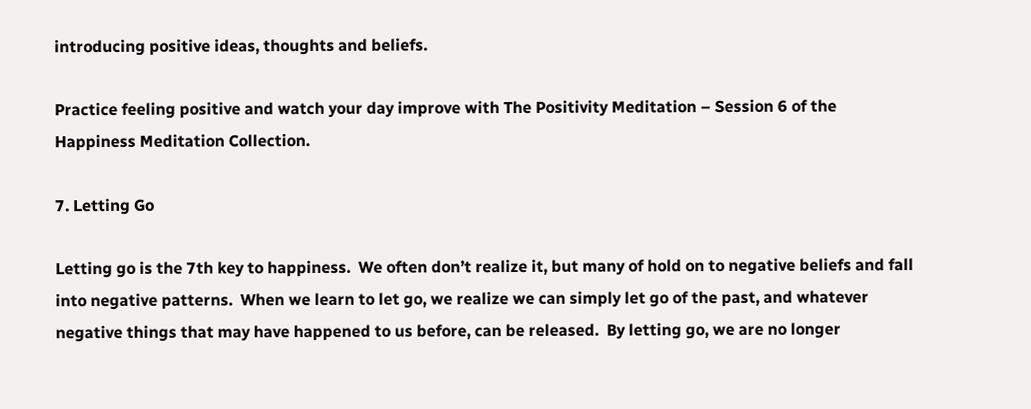introducing positive ideas, thoughts and beliefs.

Practice feeling positive and watch your day improve with The Positivity Meditation – Session 6 of the Happiness Meditation Collection.

7. Letting Go

Letting go is the 7th key to happiness.  We often don’t realize it, but many of hold on to negative beliefs and fall into negative patterns.  When we learn to let go, we realize we can simply let go of the past, and whatever negative things that may have happened to us before, can be released.  By letting go, we are no longer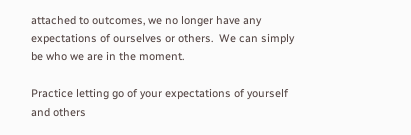attached to outcomes, we no longer have any expectations of ourselves or others.  We can simply be who we are in the moment.

Practice letting go of your expectations of yourself and others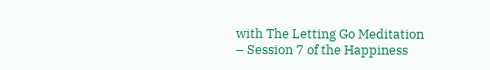with The Letting Go Meditation – Session 7 of the Happiness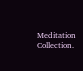Meditation Collection.